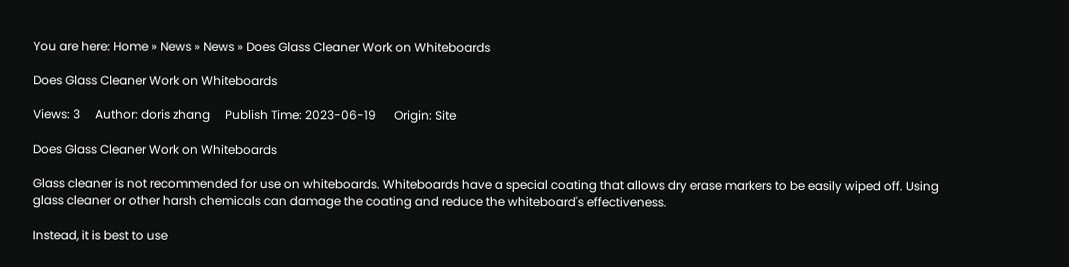You are here: Home » News » News » Does Glass Cleaner Work on Whiteboards

Does Glass Cleaner Work on Whiteboards

Views: 3     Author: doris zhang     Publish Time: 2023-06-19      Origin: Site

Does Glass Cleaner Work on Whiteboards

Glass cleaner is not recommended for use on whiteboards. Whiteboards have a special coating that allows dry erase markers to be easily wiped off. Using glass cleaner or other harsh chemicals can damage the coating and reduce the whiteboard's effectiveness.

Instead, it is best to use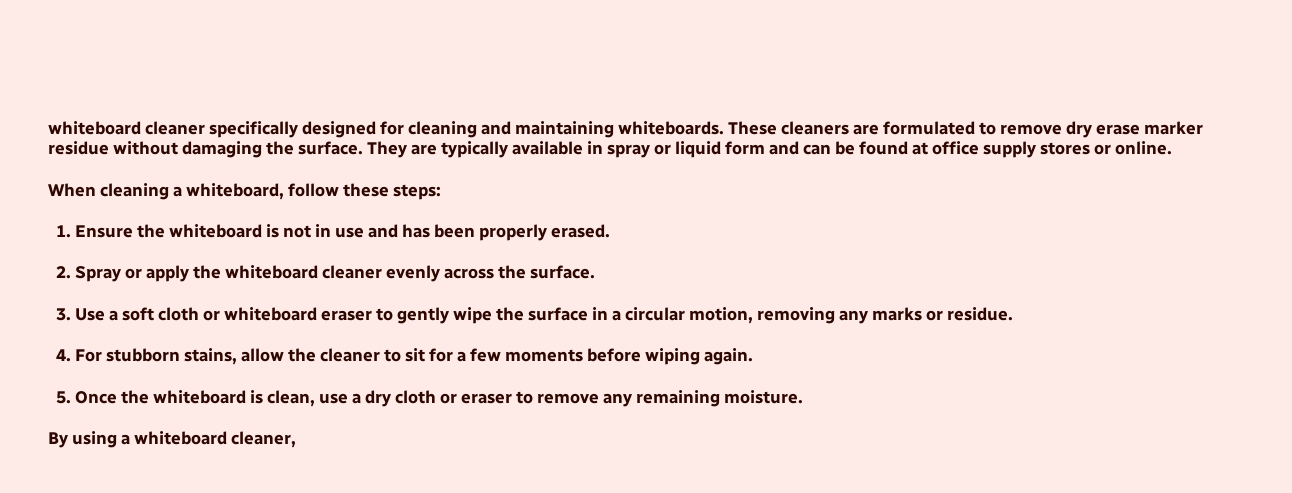whiteboard cleaner specifically designed for cleaning and maintaining whiteboards. These cleaners are formulated to remove dry erase marker residue without damaging the surface. They are typically available in spray or liquid form and can be found at office supply stores or online.

When cleaning a whiteboard, follow these steps:

  1. Ensure the whiteboard is not in use and has been properly erased.

  2. Spray or apply the whiteboard cleaner evenly across the surface.

  3. Use a soft cloth or whiteboard eraser to gently wipe the surface in a circular motion, removing any marks or residue.

  4. For stubborn stains, allow the cleaner to sit for a few moments before wiping again.

  5. Once the whiteboard is clean, use a dry cloth or eraser to remove any remaining moisture.

By using a whiteboard cleaner,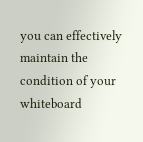you can effectively maintain the condition of your whiteboard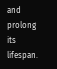and prolong its lifespan.